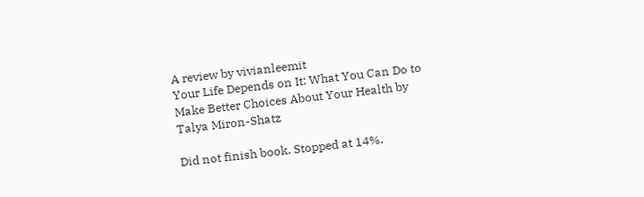A review by vivianleemit
Your Life Depends on It: What You Can Do to Make Better Choices About Your Health by Talya Miron-Shatz

Did not finish book. Stopped at 14%.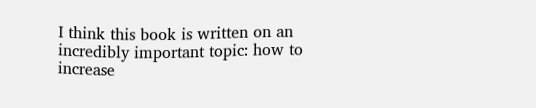I think this book is written on an incredibly important topic: how to increase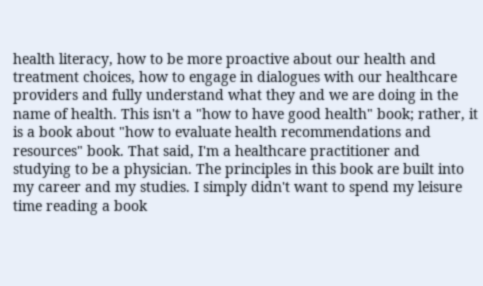health literacy, how to be more proactive about our health and treatment choices, how to engage in dialogues with our healthcare providers and fully understand what they and we are doing in the name of health. This isn't a "how to have good health" book; rather, it is a book about "how to evaluate health recommendations and resources" book. That said, I'm a healthcare practitioner and studying to be a physician. The principles in this book are built into my career and my studies. I simply didn't want to spend my leisure time reading a book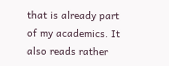that is already part of my academics. It also reads rather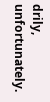drily, unfortunately.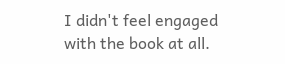I didn't feel engaged with the book at all.